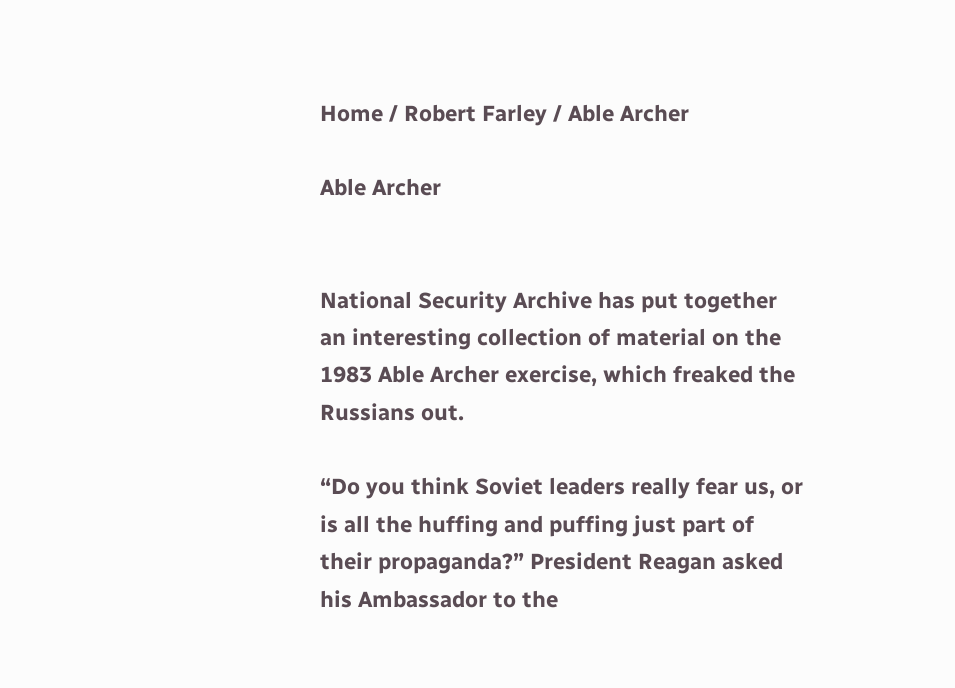Home / Robert Farley / Able Archer

Able Archer


National Security Archive has put together an interesting collection of material on the 1983 Able Archer exercise, which freaked the Russians out.

“Do you think Soviet leaders really fear us, or is all the huffing and puffing just part of their propaganda?” President Reagan asked his Ambassador to the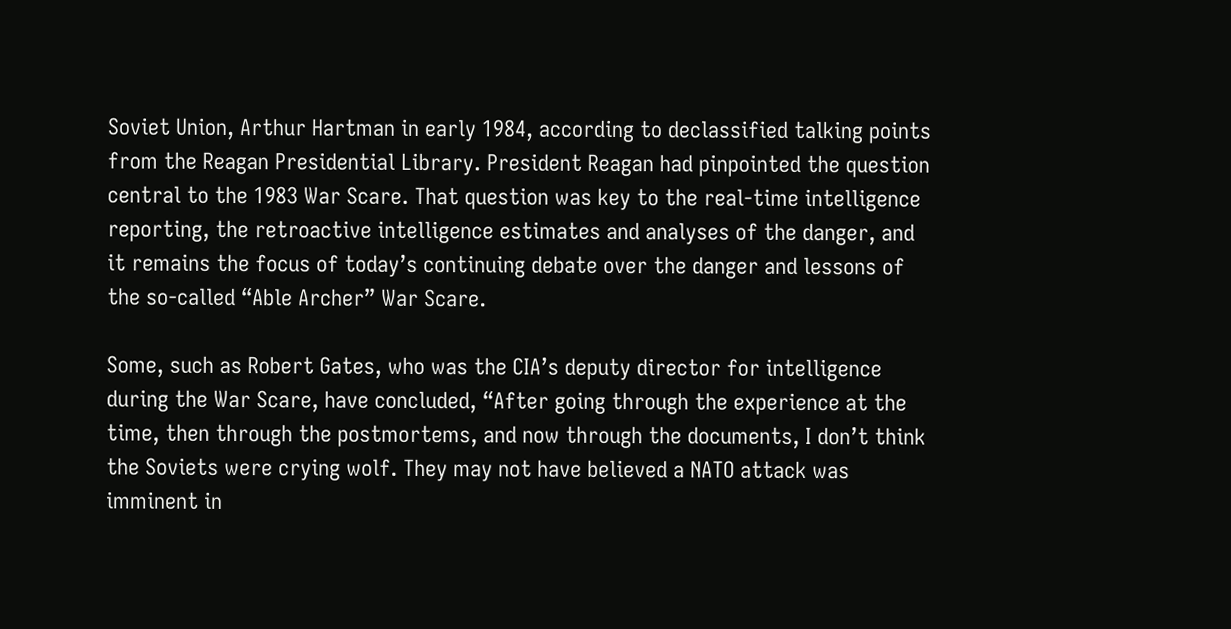Soviet Union, Arthur Hartman in early 1984, according to declassified talking points from the Reagan Presidential Library. President Reagan had pinpointed the question central to the 1983 War Scare. That question was key to the real-time intelligence reporting, the retroactive intelligence estimates and analyses of the danger, and it remains the focus of today’s continuing debate over the danger and lessons of the so-called “Able Archer” War Scare.

Some, such as Robert Gates, who was the CIA’s deputy director for intelligence during the War Scare, have concluded, “After going through the experience at the time, then through the postmortems, and now through the documents, I don’t think the Soviets were crying wolf. They may not have believed a NATO attack was imminent in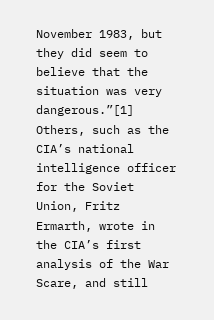November 1983, but they did seem to believe that the situation was very dangerous.”[1] Others, such as the CIA’s national intelligence officer for the Soviet Union, Fritz Ermarth, wrote in the CIA’s first analysis of the War Scare, and still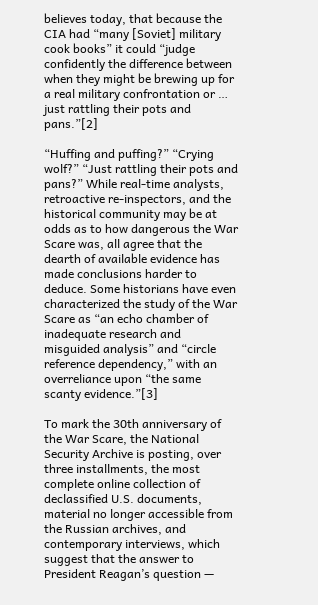believes today, that because the CIA had “many [Soviet] military cook books” it could “judge confidently the difference between when they might be brewing up for a real military confrontation or … just rattling their pots and pans.”[2]

“Huffing and puffing?” “Crying wolf?” “Just rattling their pots and pans?” While real-time analysts, retroactive re-inspectors, and the historical community may be at odds as to how dangerous the War Scare was, all agree that the dearth of available evidence has made conclusions harder to deduce. Some historians have even characterized the study of the War Scare as “an echo chamber of inadequate research and misguided analysis” and “circle reference dependency,” with an overreliance upon “the same scanty evidence.”[3]

To mark the 30th anniversary of the War Scare, the National Security Archive is posting, over three installments, the most complete online collection of declassified U.S. documents, material no longer accessible from the Russian archives, and contemporary interviews, which suggest that the answer to President Reagan’s question —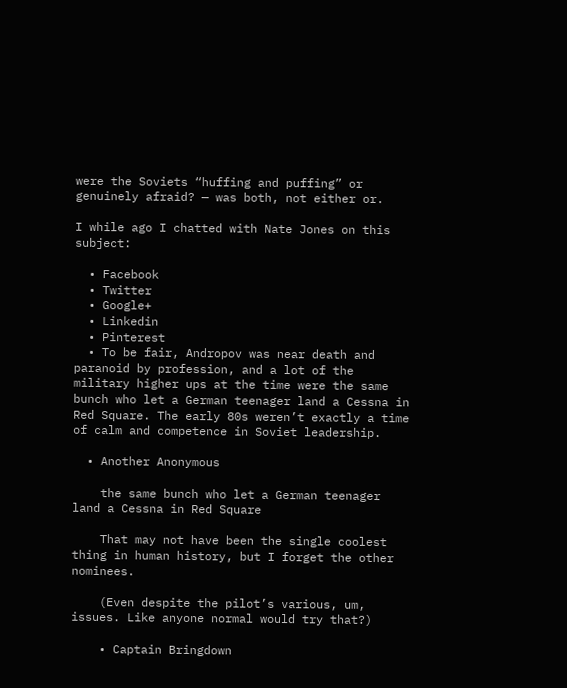were the Soviets “huffing and puffing” or genuinely afraid? — was both, not either or.

I while ago I chatted with Nate Jones on this subject:

  • Facebook
  • Twitter
  • Google+
  • Linkedin
  • Pinterest
  • To be fair, Andropov was near death and paranoid by profession, and a lot of the military higher ups at the time were the same bunch who let a German teenager land a Cessna in Red Square. The early 80s weren’t exactly a time of calm and competence in Soviet leadership.

  • Another Anonymous

    the same bunch who let a German teenager land a Cessna in Red Square

    That may not have been the single coolest thing in human history, but I forget the other nominees.

    (Even despite the pilot’s various, um, issues. Like anyone normal would try that?)

    • Captain Bringdown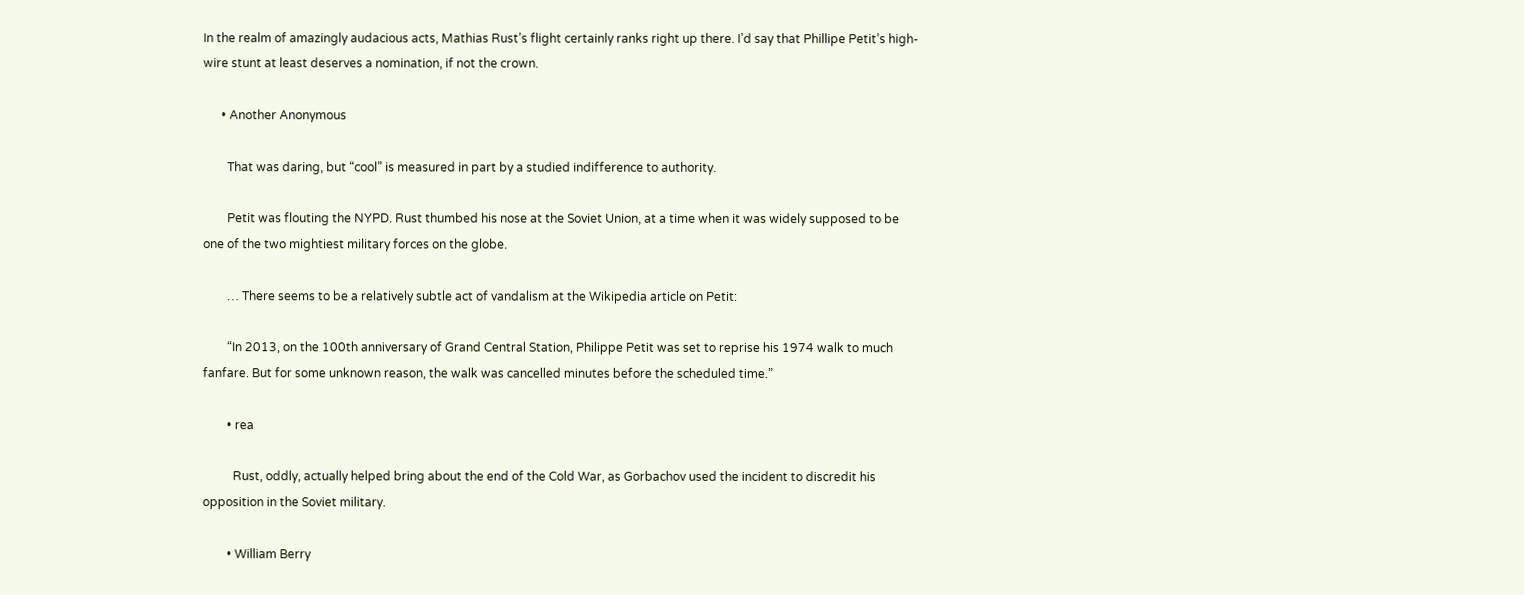In the realm of amazingly audacious acts, Mathias Rust’s flight certainly ranks right up there. I’d say that Phillipe Petit’s high-wire stunt at least deserves a nomination, if not the crown.

      • Another Anonymous

        That was daring, but “cool” is measured in part by a studied indifference to authority.

        Petit was flouting the NYPD. Rust thumbed his nose at the Soviet Union, at a time when it was widely supposed to be one of the two mightiest military forces on the globe.

        … There seems to be a relatively subtle act of vandalism at the Wikipedia article on Petit:

        “In 2013, on the 100th anniversary of Grand Central Station, Philippe Petit was set to reprise his 1974 walk to much fanfare. But for some unknown reason, the walk was cancelled minutes before the scheduled time.”

        • rea

          Rust, oddly, actually helped bring about the end of the Cold War, as Gorbachov used the incident to discredit his opposition in the Soviet military.

        • William Berry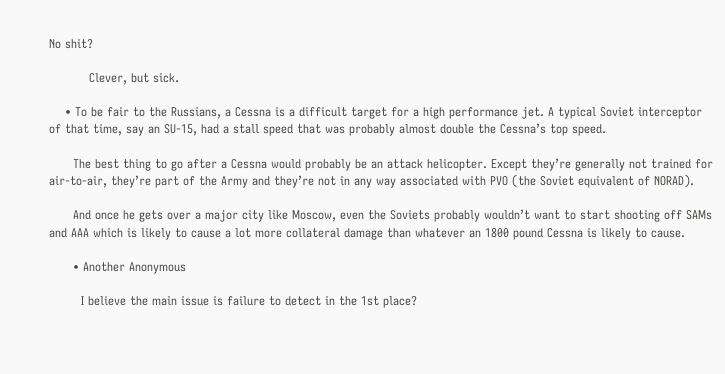No shit?

          Clever, but sick.

    • To be fair to the Russians, a Cessna is a difficult target for a high performance jet. A typical Soviet interceptor of that time, say an SU-15, had a stall speed that was probably almost double the Cessna’s top speed.

      The best thing to go after a Cessna would probably be an attack helicopter. Except they’re generally not trained for air-to-air, they’re part of the Army and they’re not in any way associated with PVO (the Soviet equivalent of NORAD).

      And once he gets over a major city like Moscow, even the Soviets probably wouldn’t want to start shooting off SAMs and AAA which is likely to cause a lot more collateral damage than whatever an 1800 pound Cessna is likely to cause.

      • Another Anonymous

        I believe the main issue is failure to detect in the 1st place?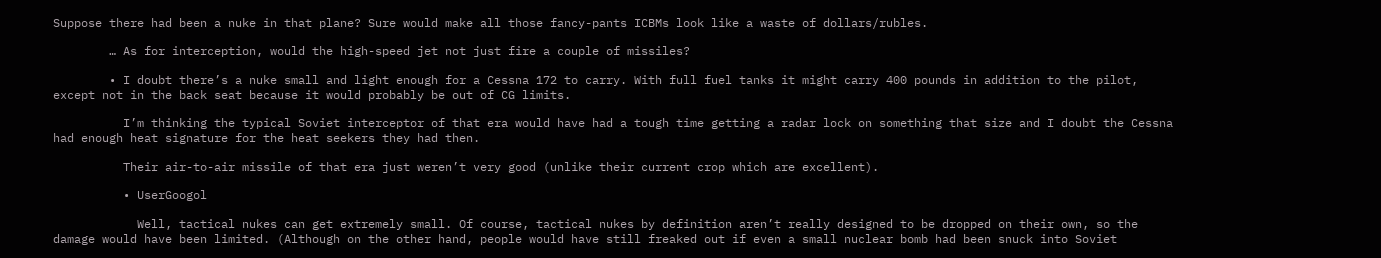Suppose there had been a nuke in that plane? Sure would make all those fancy-pants ICBMs look like a waste of dollars/rubles.

        … As for interception, would the high-speed jet not just fire a couple of missiles?

        • I doubt there’s a nuke small and light enough for a Cessna 172 to carry. With full fuel tanks it might carry 400 pounds in addition to the pilot, except not in the back seat because it would probably be out of CG limits.

          I’m thinking the typical Soviet interceptor of that era would have had a tough time getting a radar lock on something that size and I doubt the Cessna had enough heat signature for the heat seekers they had then.

          Their air-to-air missile of that era just weren’t very good (unlike their current crop which are excellent).

          • UserGoogol

            Well, tactical nukes can get extremely small. Of course, tactical nukes by definition aren’t really designed to be dropped on their own, so the damage would have been limited. (Although on the other hand, people would have still freaked out if even a small nuclear bomb had been snuck into Soviet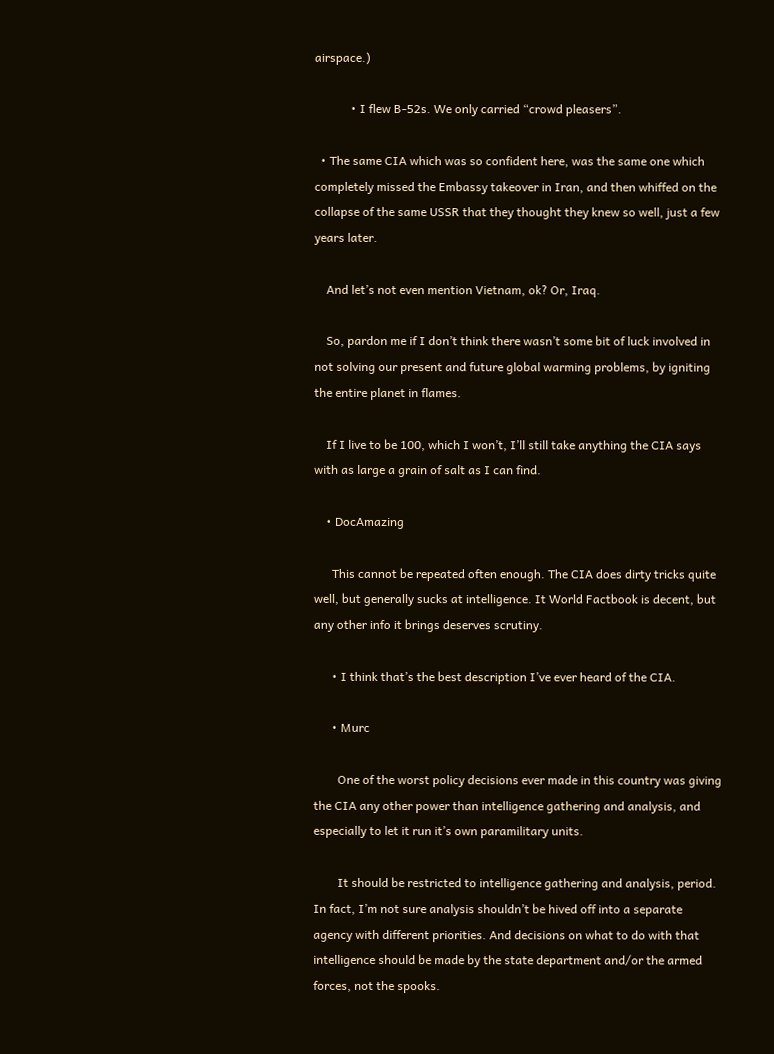airspace.)

            • I flew B-52s. We only carried “crowd pleasers”.

  • The same CIA which was so confident here, was the same one which completely missed the Embassy takeover in Iran, and then whiffed on the collapse of the same USSR that they thought they knew so well, just a few years later.

    And let’s not even mention Vietnam, ok? Or, Iraq.

    So, pardon me if I don’t think there wasn’t some bit of luck involved in not solving our present and future global warming problems, by igniting the entire planet in flames.

    If I live to be 100, which I won’t, I’ll still take anything the CIA says with as large a grain of salt as I can find.

    • DocAmazing

      This cannot be repeated often enough. The CIA does dirty tricks quite well, but generally sucks at intelligence. It World Factbook is decent, but any other info it brings deserves scrutiny.

      • I think that’s the best description I’ve ever heard of the CIA.

      • Murc

        One of the worst policy decisions ever made in this country was giving the CIA any other power than intelligence gathering and analysis, and especially to let it run it’s own paramilitary units.

        It should be restricted to intelligence gathering and analysis, period. In fact, I’m not sure analysis shouldn’t be hived off into a separate agency with different priorities. And decisions on what to do with that intelligence should be made by the state department and/or the armed forces, not the spooks.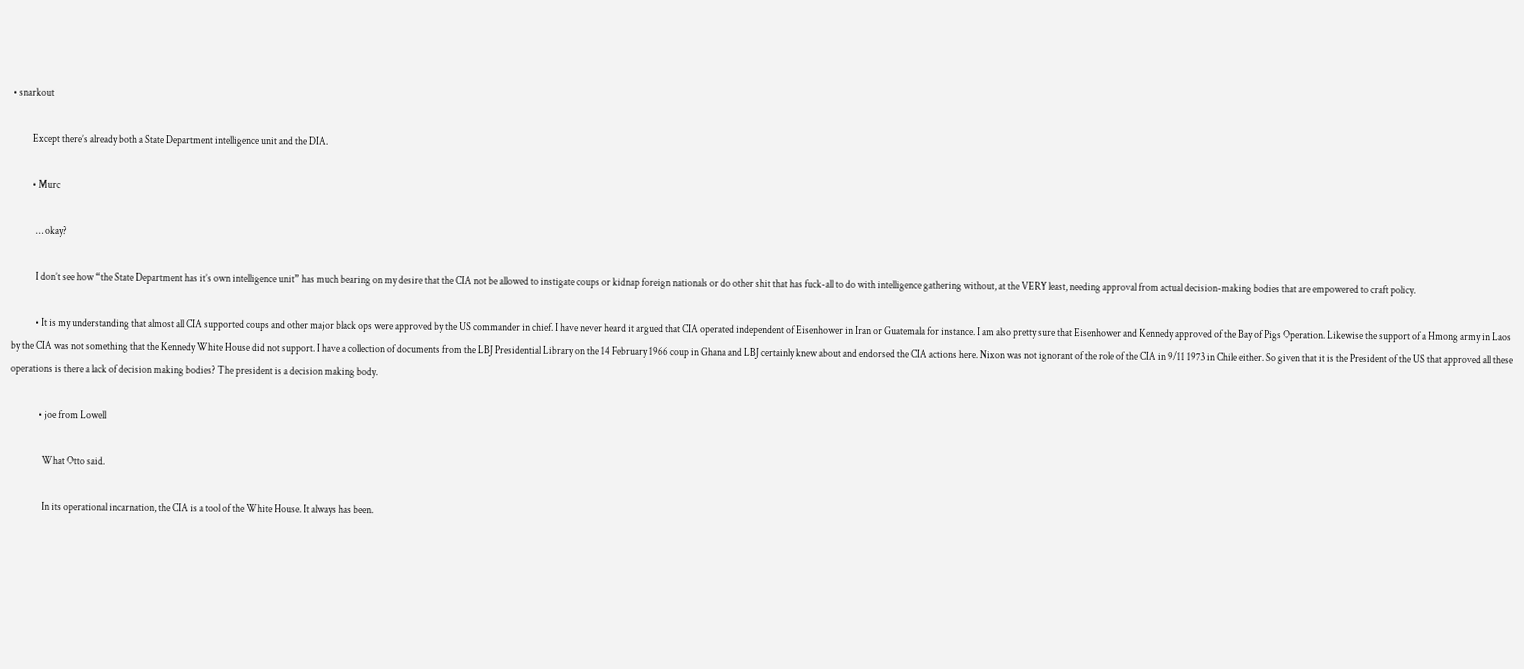• snarkout

          Except there’s already both a State Department intelligence unit and the DIA.

          • Murc

            … okay?

            I don’t see how “the State Department has it’s own intelligence unit” has much bearing on my desire that the CIA not be allowed to instigate coups or kidnap foreign nationals or do other shit that has fuck-all to do with intelligence gathering without, at the VERY least, needing approval from actual decision-making bodies that are empowered to craft policy.

            • It is my understanding that almost all CIA supported coups and other major black ops were approved by the US commander in chief. I have never heard it argued that CIA operated independent of Eisenhower in Iran or Guatemala for instance. I am also pretty sure that Eisenhower and Kennedy approved of the Bay of Pigs Operation. Likewise the support of a Hmong army in Laos by the CIA was not something that the Kennedy White House did not support. I have a collection of documents from the LBJ Presidential Library on the 14 February 1966 coup in Ghana and LBJ certainly knew about and endorsed the CIA actions here. Nixon was not ignorant of the role of the CIA in 9/11 1973 in Chile either. So given that it is the President of the US that approved all these operations is there a lack of decision making bodies? The president is a decision making body.

              • joe from Lowell

                What Otto said.

                In its operational incarnation, the CIA is a tool of the White House. It always has been.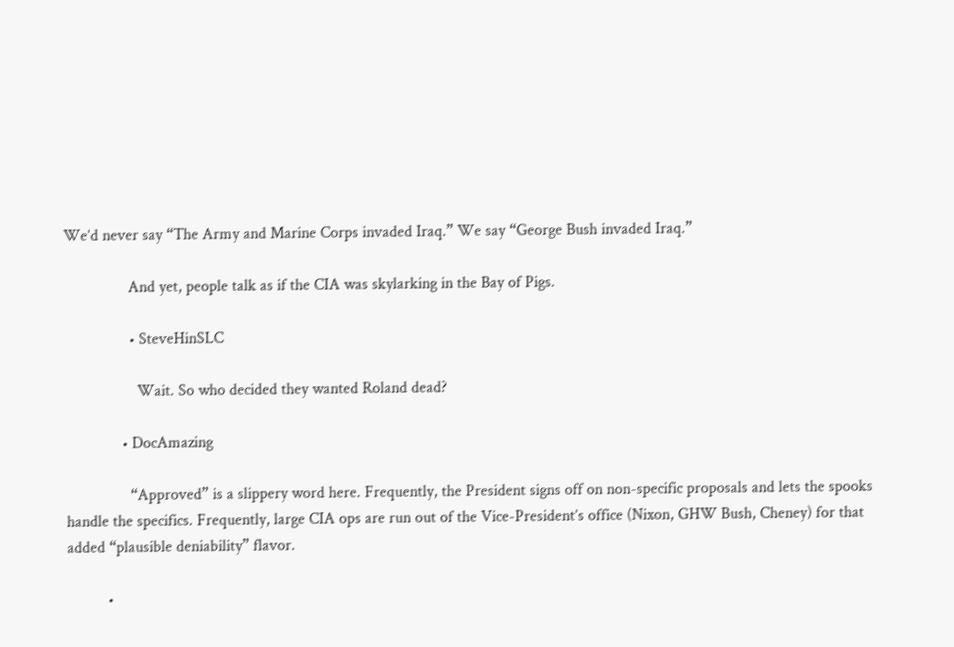We’d never say “The Army and Marine Corps invaded Iraq.” We say “George Bush invaded Iraq.”

                And yet, people talk as if the CIA was skylarking in the Bay of Pigs.

                • SteveHinSLC

                  Wait. So who decided they wanted Roland dead?

              • DocAmazing

                “Approved” is a slippery word here. Frequently, the President signs off on non-specific proposals and lets the spooks handle the specifics. Frequently, large CIA ops are run out of the Vice-President’s office (Nixon, GHW Bush, Cheney) for that added “plausible deniability” flavor.

          •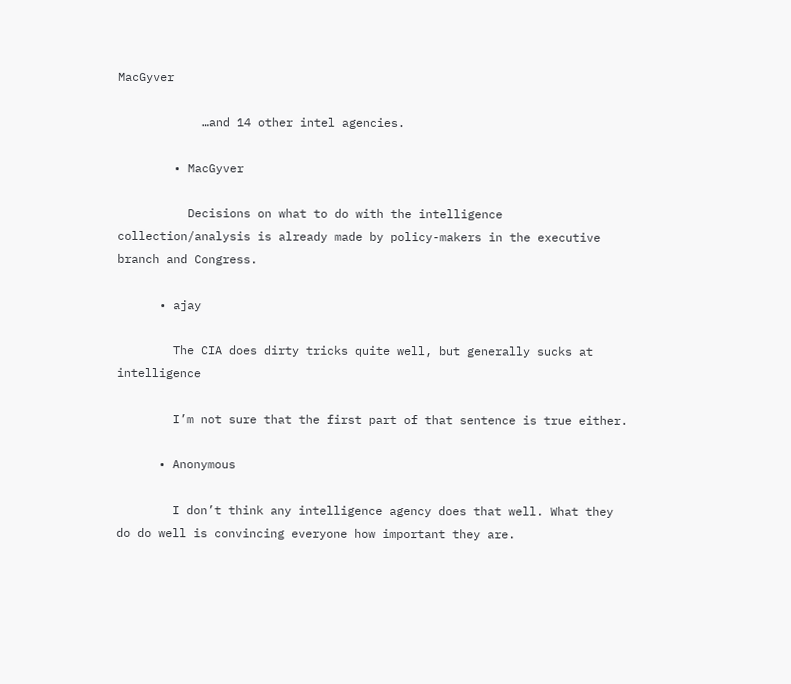MacGyver

            …and 14 other intel agencies.

        • MacGyver

          Decisions on what to do with the intelligence collection/analysis is already made by policy-makers in the executive branch and Congress.

      • ajay

        The CIA does dirty tricks quite well, but generally sucks at intelligence

        I’m not sure that the first part of that sentence is true either.

      • Anonymous

        I don’t think any intelligence agency does that well. What they do do well is convincing everyone how important they are.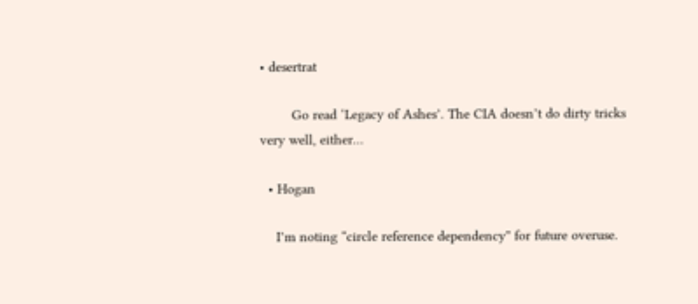• desertrat

        Go read ‘Legacy of Ashes’. The CIA doesn’t do dirty tricks very well, either…

  • Hogan

    I’m noting “circle reference dependency” for future overuse.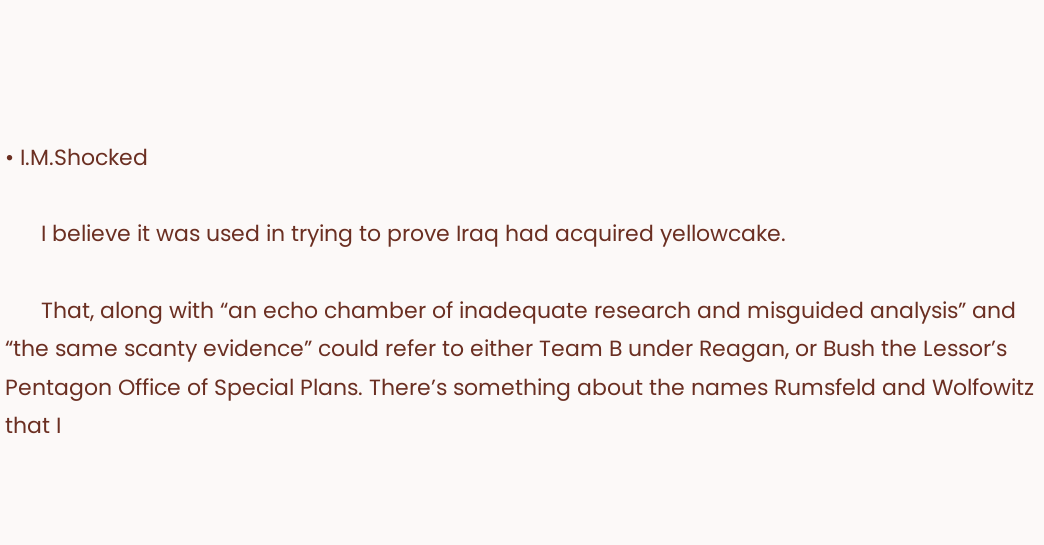• I.M.Shocked

      I believe it was used in trying to prove Iraq had acquired yellowcake.

      That, along with “an echo chamber of inadequate research and misguided analysis” and “the same scanty evidence” could refer to either Team B under Reagan, or Bush the Lessor’s Pentagon Office of Special Plans. There’s something about the names Rumsfeld and Wolfowitz that I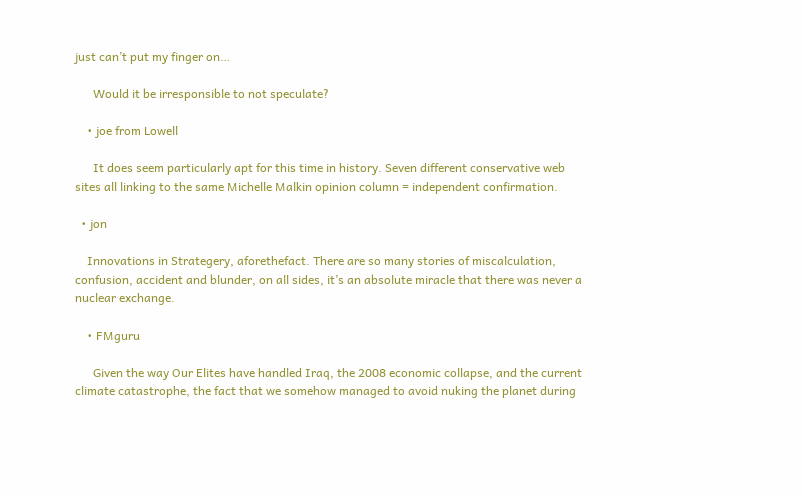just can’t put my finger on…

      Would it be irresponsible to not speculate?

    • joe from Lowell

      It does seem particularly apt for this time in history. Seven different conservative web sites all linking to the same Michelle Malkin opinion column = independent confirmation.

  • jon

    Innovations in Strategery, aforethefact. There are so many stories of miscalculation, confusion, accident and blunder, on all sides, it’s an absolute miracle that there was never a nuclear exchange.

    • FMguru

      Given the way Our Elites have handled Iraq, the 2008 economic collapse, and the current climate catastrophe, the fact that we somehow managed to avoid nuking the planet during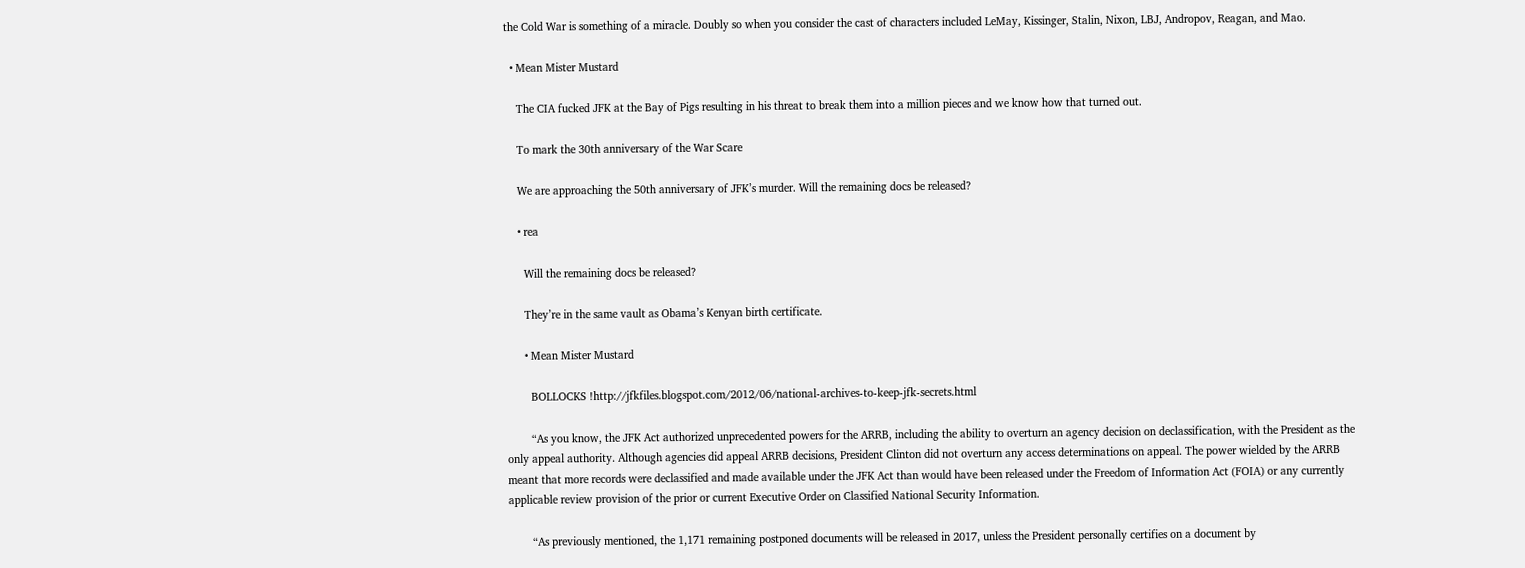the Cold War is something of a miracle. Doubly so when you consider the cast of characters included LeMay, Kissinger, Stalin, Nixon, LBJ, Andropov, Reagan, and Mao.

  • Mean Mister Mustard

    The CIA fucked JFK at the Bay of Pigs resulting in his threat to break them into a million pieces and we know how that turned out.

    To mark the 30th anniversary of the War Scare

    We are approaching the 50th anniversary of JFK’s murder. Will the remaining docs be released?

    • rea

      Will the remaining docs be released?

      They’re in the same vault as Obama’s Kenyan birth certificate.

      • Mean Mister Mustard

        BOLLOCKS !http://jfkfiles.blogspot.com/2012/06/national-archives-to-keep-jfk-secrets.html

        “As you know, the JFK Act authorized unprecedented powers for the ARRB, including the ability to overturn an agency decision on declassification, with the President as the only appeal authority. Although agencies did appeal ARRB decisions, President Clinton did not overturn any access determinations on appeal. The power wielded by the ARRB meant that more records were declassified and made available under the JFK Act than would have been released under the Freedom of Information Act (FOIA) or any currently applicable review provision of the prior or current Executive Order on Classified National Security Information.

        “As previously mentioned, the 1,171 remaining postponed documents will be released in 2017, unless the President personally certifies on a document by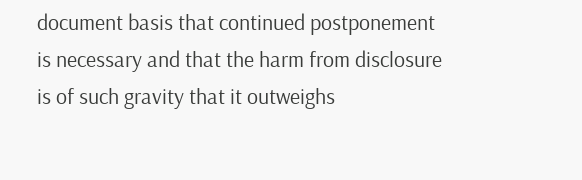document basis that continued postponement is necessary and that the harm from disclosure is of such gravity that it outweighs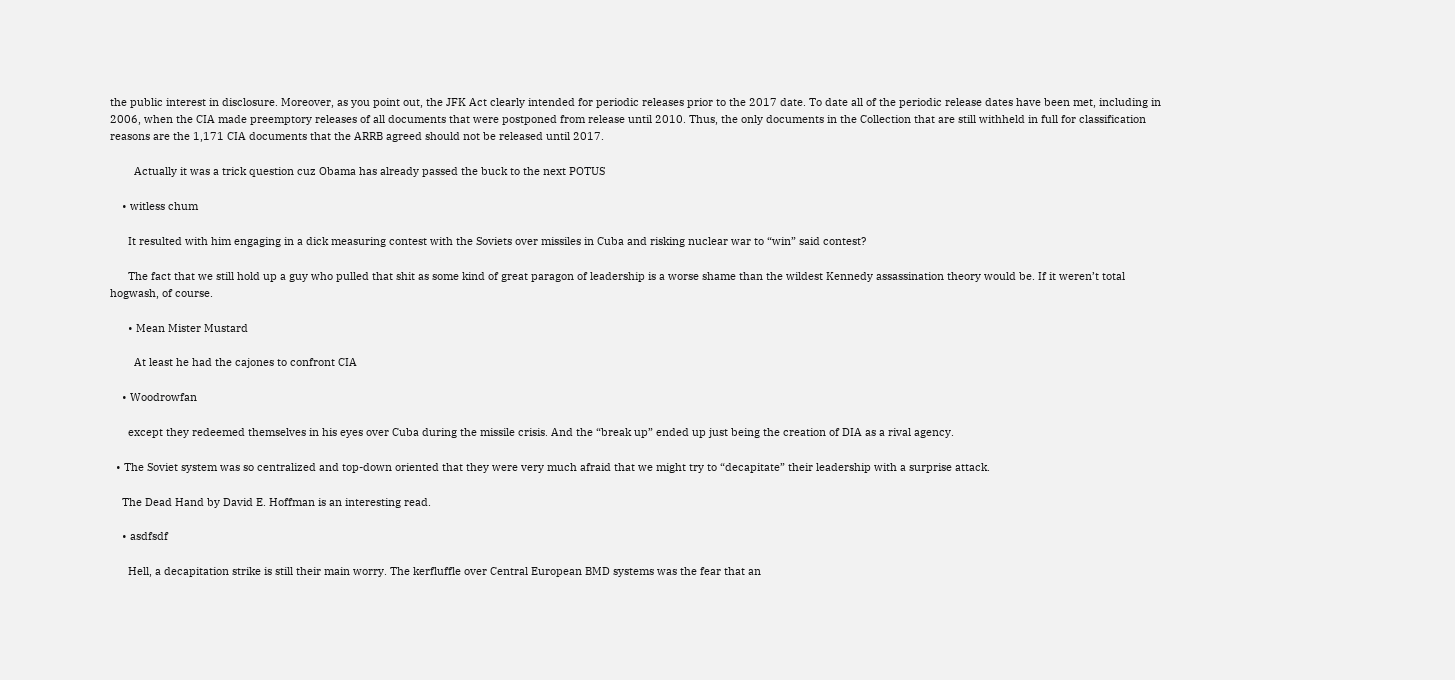the public interest in disclosure. Moreover, as you point out, the JFK Act clearly intended for periodic releases prior to the 2017 date. To date all of the periodic release dates have been met, including in 2006, when the CIA made preemptory releases of all documents that were postponed from release until 2010. Thus, the only documents in the Collection that are still withheld in full for classification reasons are the 1,171 CIA documents that the ARRB agreed should not be released until 2017.

        Actually it was a trick question cuz Obama has already passed the buck to the next POTUS

    • witless chum

      It resulted with him engaging in a dick measuring contest with the Soviets over missiles in Cuba and risking nuclear war to “win” said contest?

      The fact that we still hold up a guy who pulled that shit as some kind of great paragon of leadership is a worse shame than the wildest Kennedy assassination theory would be. If it weren’t total hogwash, of course.

      • Mean Mister Mustard

        At least he had the cajones to confront CIA

    • Woodrowfan

      except they redeemed themselves in his eyes over Cuba during the missile crisis. And the “break up” ended up just being the creation of DIA as a rival agency.

  • The Soviet system was so centralized and top-down oriented that they were very much afraid that we might try to “decapitate” their leadership with a surprise attack.

    The Dead Hand by David E. Hoffman is an interesting read.

    • asdfsdf

      Hell, a decapitation strike is still their main worry. The kerfluffle over Central European BMD systems was the fear that an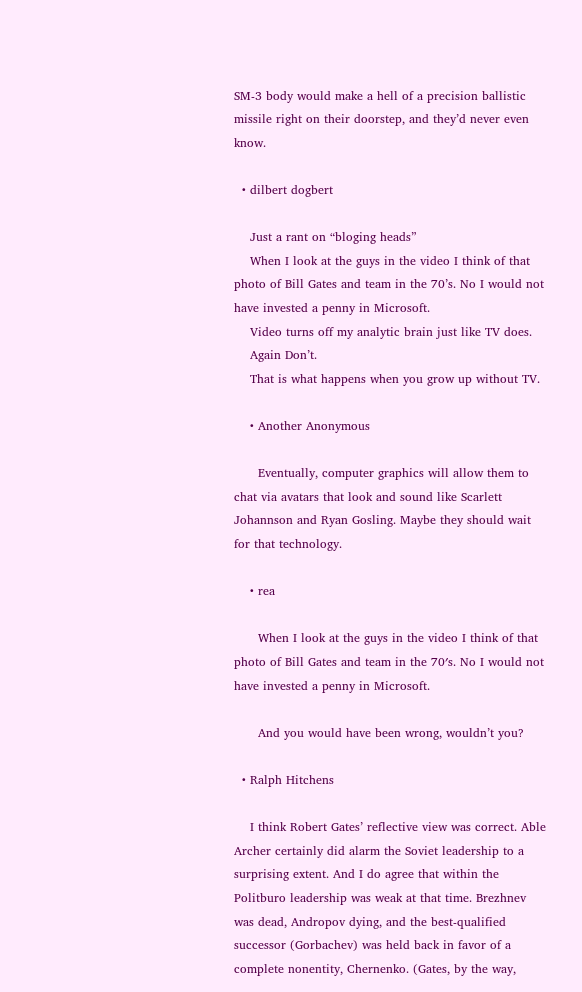SM-3 body would make a hell of a precision ballistic missile right on their doorstep, and they’d never even know.

  • dilbert dogbert

    Just a rant on “bloging heads”
    When I look at the guys in the video I think of that photo of Bill Gates and team in the 70’s. No I would not have invested a penny in Microsoft.
    Video turns off my analytic brain just like TV does.
    Again Don’t.
    That is what happens when you grow up without TV.

    • Another Anonymous

      Eventually, computer graphics will allow them to chat via avatars that look and sound like Scarlett Johannson and Ryan Gosling. Maybe they should wait for that technology.

    • rea

      When I look at the guys in the video I think of that photo of Bill Gates and team in the 70′s. No I would not have invested a penny in Microsoft.

      And you would have been wrong, wouldn’t you?

  • Ralph Hitchens

    I think Robert Gates’ reflective view was correct. Able Archer certainly did alarm the Soviet leadership to a surprising extent. And I do agree that within the Politburo leadership was weak at that time. Brezhnev was dead, Andropov dying, and the best-qualified successor (Gorbachev) was held back in favor of a complete nonentity, Chernenko. (Gates, by the way,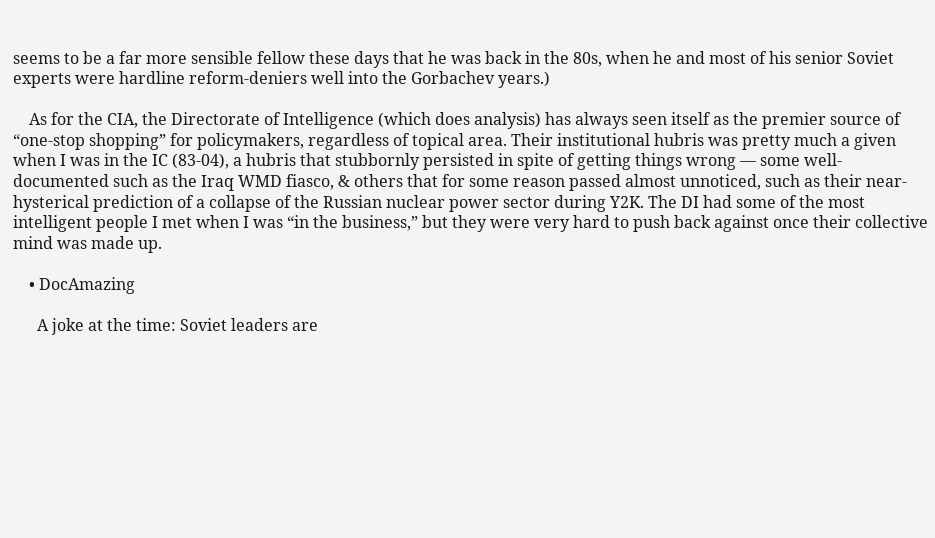seems to be a far more sensible fellow these days that he was back in the 80s, when he and most of his senior Soviet experts were hardline reform-deniers well into the Gorbachev years.)

    As for the CIA, the Directorate of Intelligence (which does analysis) has always seen itself as the premier source of “one-stop shopping” for policymakers, regardless of topical area. Their institutional hubris was pretty much a given when I was in the IC (83-04), a hubris that stubbornly persisted in spite of getting things wrong — some well-documented such as the Iraq WMD fiasco, & others that for some reason passed almost unnoticed, such as their near-hysterical prediction of a collapse of the Russian nuclear power sector during Y2K. The DI had some of the most intelligent people I met when I was “in the business,” but they were very hard to push back against once their collective mind was made up.

    • DocAmazing

      A joke at the time: Soviet leaders are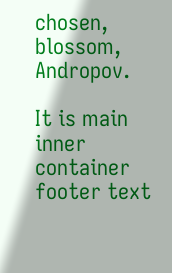chosen, blossom, Andropov.

It is main inner container footer text